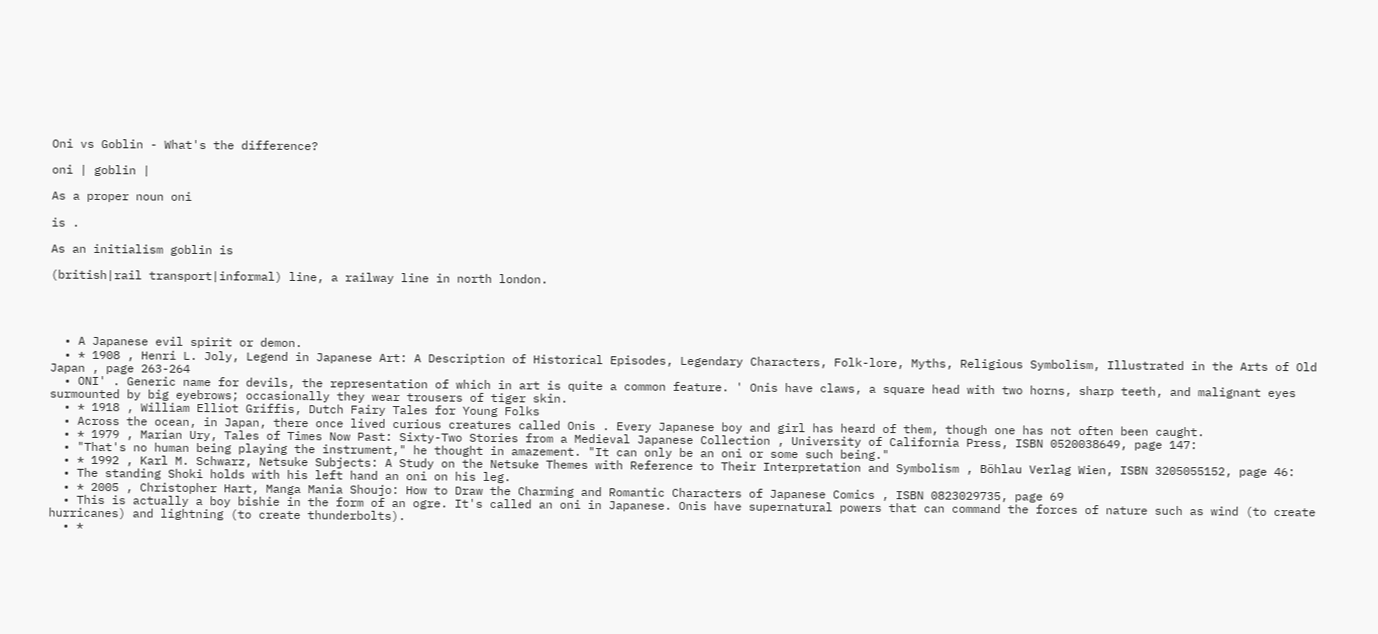Oni vs Goblin - What's the difference?

oni | goblin |

As a proper noun oni

is .

As an initialism goblin is

(british|rail transport|informal) line, a railway line in north london.




  • A Japanese evil spirit or demon.
  • * 1908 , Henri L. Joly, Legend in Japanese Art: A Description of Historical Episodes, Legendary Characters, Folk-lore, Myths, Religious Symbolism, Illustrated in the Arts of Old Japan , page 263-264
  • ONI' . Generic name for devils, the representation of which in art is quite a common feature. ' Onis have claws, a square head with two horns, sharp teeth, and malignant eyes surmounted by big eyebrows; occasionally they wear trousers of tiger skin.
  • * 1918 , William Elliot Griffis, Dutch Fairy Tales for Young Folks
  • Across the ocean, in Japan, there once lived curious creatures called Onis . Every Japanese boy and girl has heard of them, though one has not often been caught.
  • * 1979 , Marian Ury, Tales of Times Now Past: Sixty-Two Stories from a Medieval Japanese Collection , University of California Press, ISBN 0520038649, page 147:
  • "That's no human being playing the instrument," he thought in amazement. "It can only be an oni or some such being."
  • * 1992 , Karl M. Schwarz, Netsuke Subjects: A Study on the Netsuke Themes with Reference to Their Interpretation and Symbolism , Böhlau Verlag Wien, ISBN 3205055152, page 46:
  • The standing Shoki holds with his left hand an oni on his leg.
  • * 2005 , Christopher Hart, Manga Mania Shoujo: How to Draw the Charming and Romantic Characters of Japanese Comics , ISBN 0823029735, page 69
  • This is actually a boy bishie in the form of an ogre. It's called an oni in Japanese. Onis have supernatural powers that can command the forces of nature such as wind (to create hurricanes) and lightning (to create thunderbolts).
  • *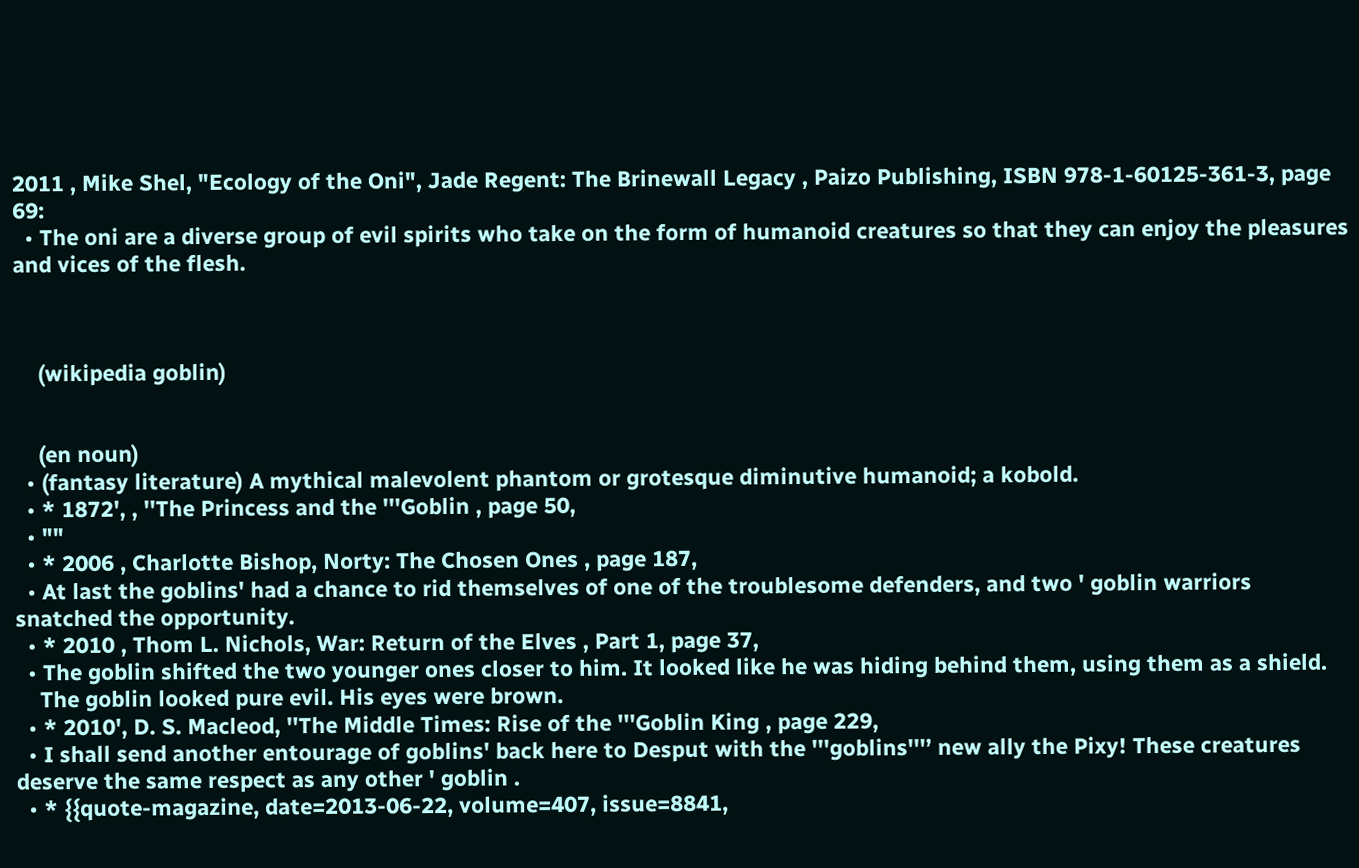2011 , Mike Shel, "Ecology of the Oni", Jade Regent: The Brinewall Legacy , Paizo Publishing, ISBN 978-1-60125-361-3, page 69:
  • The oni are a diverse group of evil spirits who take on the form of humanoid creatures so that they can enjoy the pleasures and vices of the flesh.



    (wikipedia goblin)


    (en noun)
  • (fantasy literature) A mythical malevolent phantom or grotesque diminutive humanoid; a kobold.
  • * 1872', , ''The Princess and the '''Goblin , page 50,
  • ""
  • * 2006 , Charlotte Bishop, Norty: The Chosen Ones , page 187,
  • At last the goblins' had a chance to rid themselves of one of the troublesome defenders, and two ' goblin warriors snatched the opportunity.
  • * 2010 , Thom L. Nichols, War: Return of the Elves , Part 1, page 37,
  • The goblin shifted the two younger ones closer to him. It looked like he was hiding behind them, using them as a shield.
    The goblin looked pure evil. His eyes were brown.
  • * 2010', D. S. Macleod, ''The Middle Times: Rise of the '''Goblin King , page 229,
  • I shall send another entourage of goblins' back here to Desput with the '''goblins'''’ new ally the Pixy! These creatures deserve the same respect as any other ' goblin .
  • * {{quote-magazine, date=2013-06-22, volume=407, issue=8841,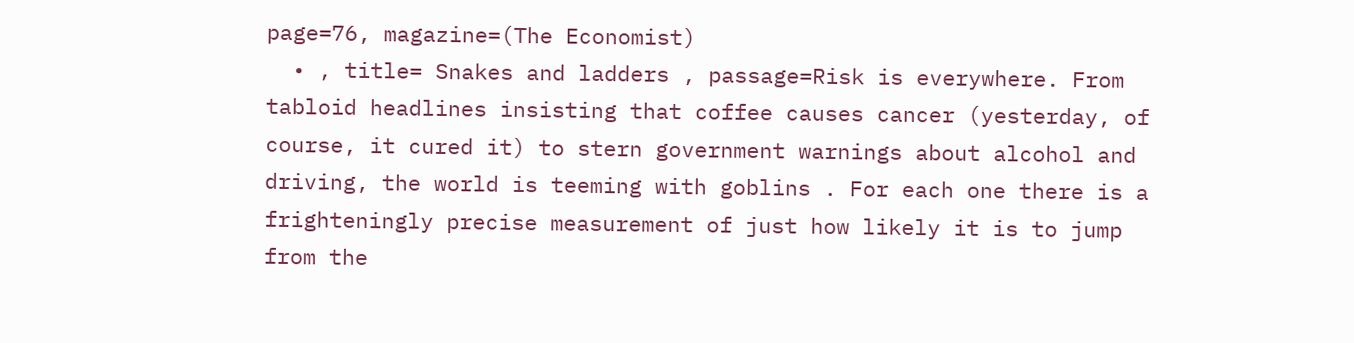page=76, magazine=(The Economist)
  • , title= Snakes and ladders , passage=Risk is everywhere. From tabloid headlines insisting that coffee causes cancer (yesterday, of course, it cured it) to stern government warnings about alcohol and driving, the world is teeming with goblins . For each one there is a frighteningly precise measurement of just how likely it is to jump from the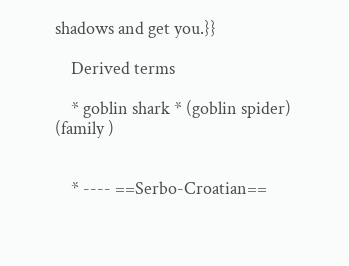shadows and get you.}}

    Derived terms

    * goblin shark * (goblin spider) (family )


    * ---- ==Serbo-Croatian==